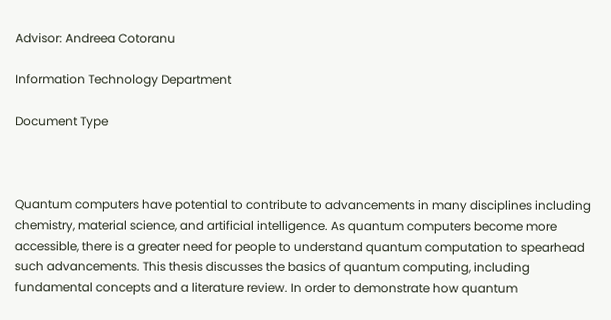Advisor: Andreea Cotoranu

Information Technology Department

Document Type



Quantum computers have potential to contribute to advancements in many disciplines including chemistry, material science, and artificial intelligence. As quantum computers become more accessible, there is a greater need for people to understand quantum computation to spearhead such advancements. This thesis discusses the basics of quantum computing, including fundamental concepts and a literature review. In order to demonstrate how quantum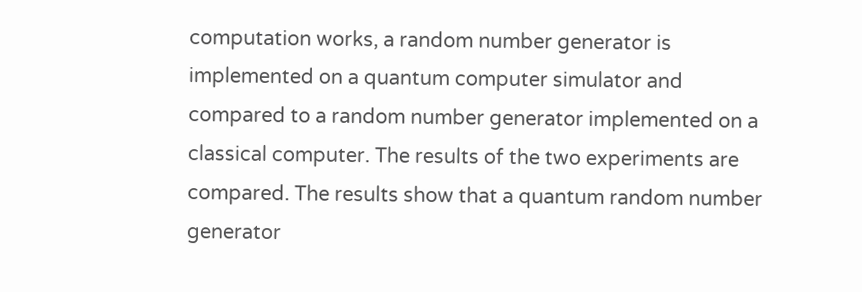computation works, a random number generator is implemented on a quantum computer simulator and compared to a random number generator implemented on a classical computer. The results of the two experiments are compared. The results show that a quantum random number generator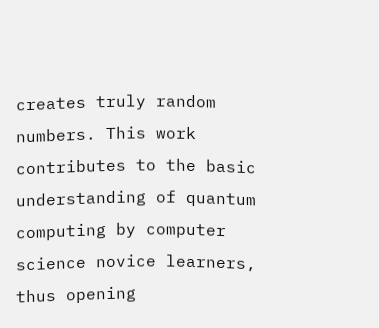creates truly random numbers. This work contributes to the basic understanding of quantum computing by computer science novice learners, thus opening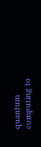quantum computing to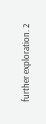further exploration. 2